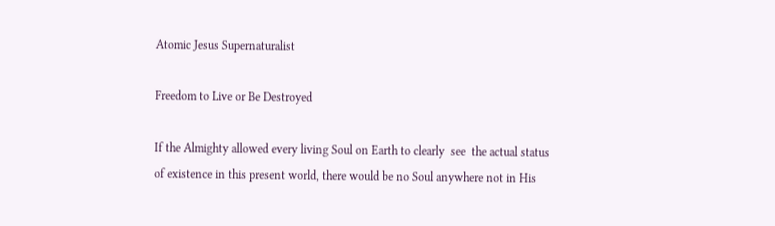Atomic Jesus Supernaturalist

Freedom to Live or Be Destroyed

If the Almighty allowed every living Soul on Earth to clearly  see  the actual status of existence in this present world, there would be no Soul anywhere not in His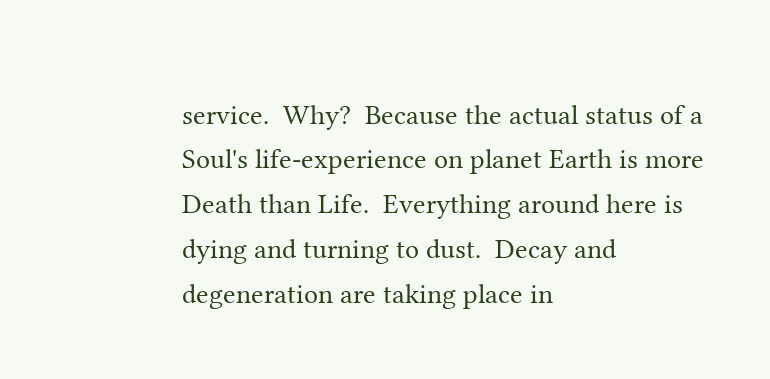service.  Why?  Because the actual status of a Soul's life-experience on planet Earth is more Death than Life.  Everything around here is dying and turning to dust.  Decay and degeneration are taking place in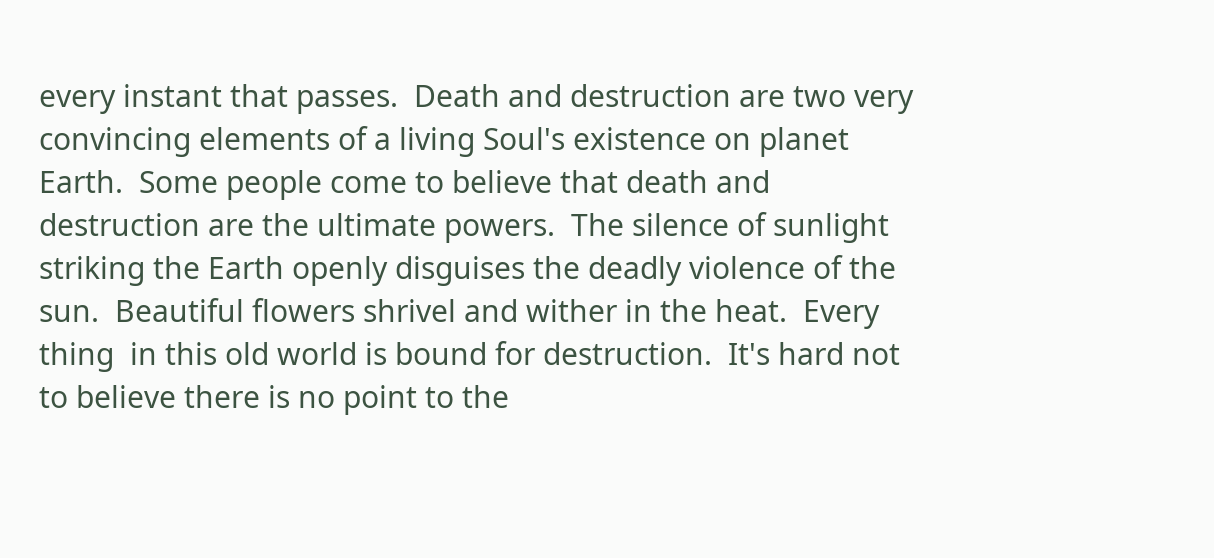every instant that passes.  Death and destruction are two very convincing elements of a living Soul's existence on planet Earth.  Some people come to believe that death and destruction are the ultimate powers.  The silence of sunlight striking the Earth openly disguises the deadly violence of the sun.  Beautiful flowers shrivel and wither in the heat.  Every  thing  in this old world is bound for destruction.  It's hard not to believe there is no point to the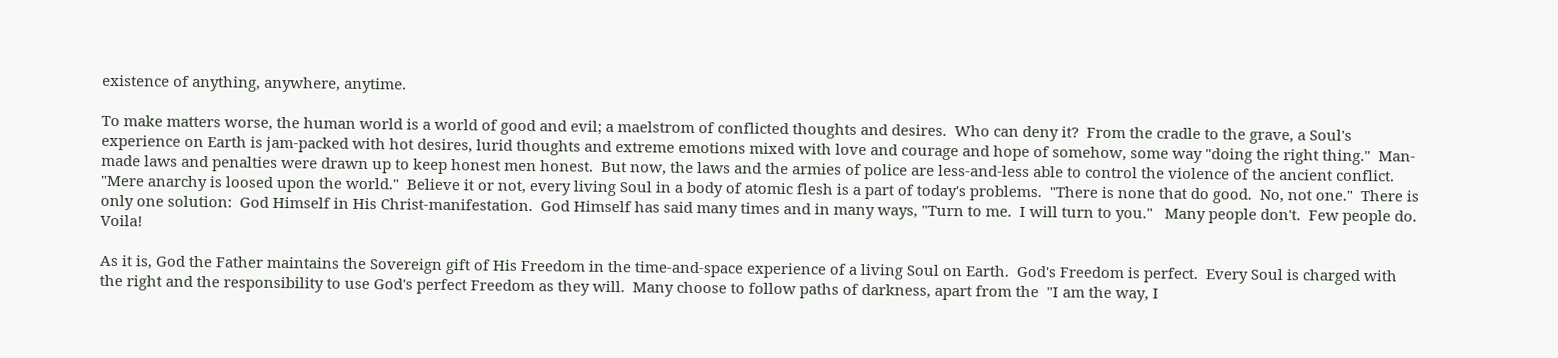existence of anything, anywhere, anytime.

To make matters worse, the human world is a world of good and evil; a maelstrom of conflicted thoughts and desires.  Who can deny it?  From the cradle to the grave, a Soul's experience on Earth is jam-packed with hot desires, lurid thoughts and extreme emotions mixed with love and courage and hope of somehow, some way "doing the right thing."  Man-made laws and penalties were drawn up to keep honest men honest.  But now, the laws and the armies of police are less-and-less able to control the violence of the ancient conflict.  "Mere anarchy is loosed upon the world."  Believe it or not, every living Soul in a body of atomic flesh is a part of today's problems.  "There is none that do good.  No, not one."  There is only one solution:  God Himself in His Christ-manifestation.  God Himself has said many times and in many ways, "Turn to me.  I will turn to you."   Many people don't.  Few people do.  Voila!

As it is, God the Father maintains the Sovereign gift of His Freedom in the time-and-space experience of a living Soul on Earth.  God's Freedom is perfect.  Every Soul is charged with the right and the responsibility to use God's perfect Freedom as they will.  Many choose to follow paths of darkness, apart from the  "I am the way, I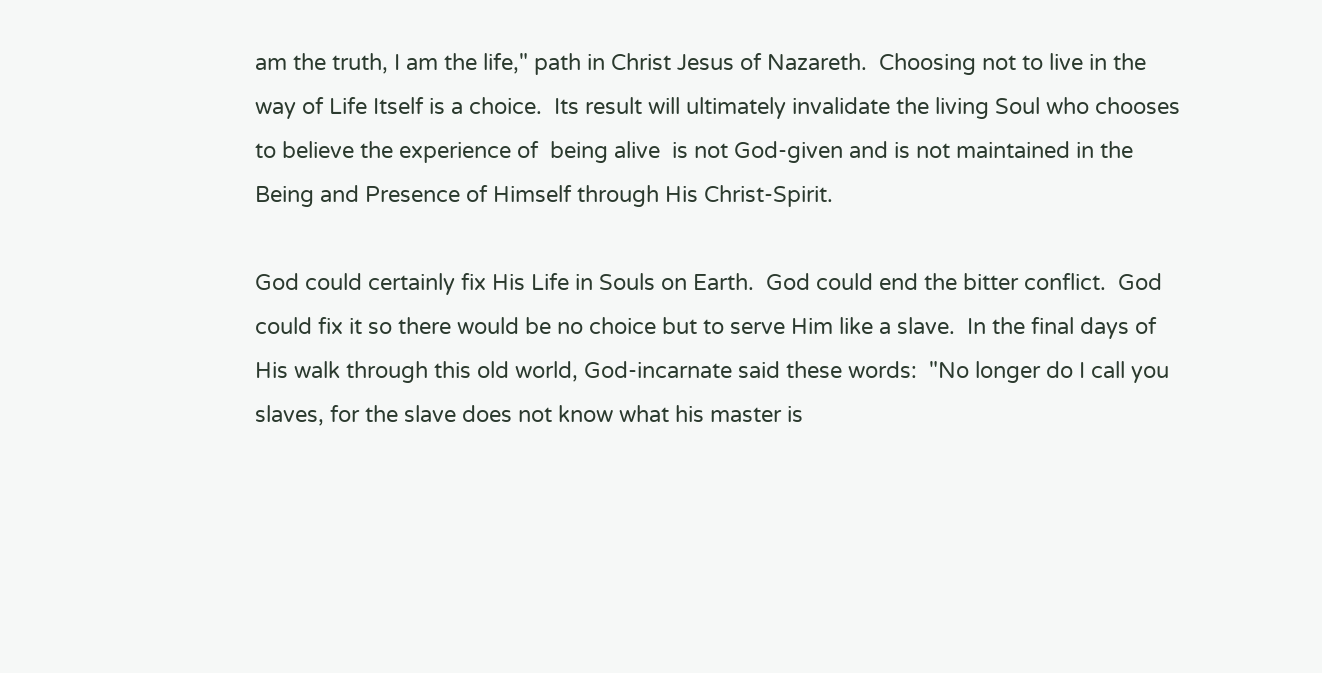am the truth, I am the life," path in Christ Jesus of Nazareth.  Choosing not to live in the way of Life Itself is a choice.  Its result will ultimately invalidate the living Soul who chooses to believe the experience of  being alive  is not God-given and is not maintained in the Being and Presence of Himself through His Christ-Spirit.

God could certainly fix His Life in Souls on Earth.  God could end the bitter conflict.  God could fix it so there would be no choice but to serve Him like a slave.  In the final days of His walk through this old world, God-incarnate said these words:  "No longer do I call you slaves, for the slave does not know what his master is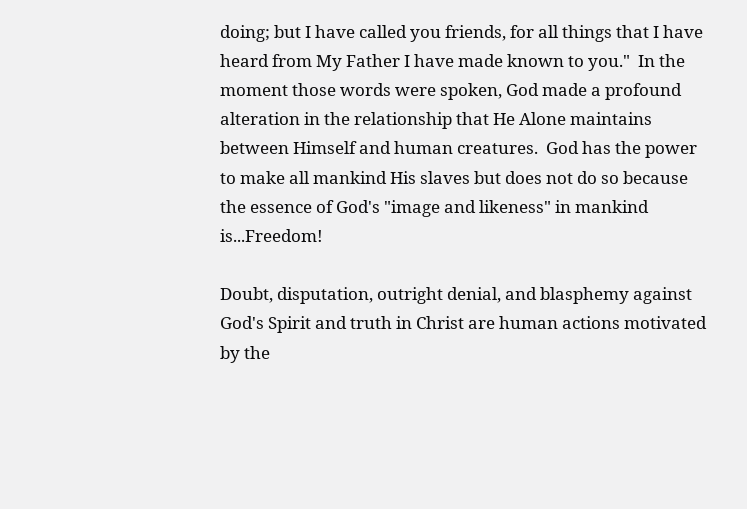doing; but I have called you friends, for all things that I have heard from My Father I have made known to you."  In the moment those words were spoken, God made a profound alteration in the relationship that He Alone maintains between Himself and human creatures.  God has the power to make all mankind His slaves but does not do so because the essence of God's "image and likeness" in mankind is...Freedom!

Doubt, disputation, outright denial, and blasphemy against God's Spirit and truth in Christ are human actions motivated by the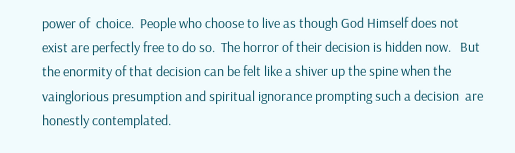power of  choice.  People who choose to live as though God Himself does not exist are perfectly free to do so.  The horror of their decision is hidden now.   But the enormity of that decision can be felt like a shiver up the spine when the vainglorious presumption and spiritual ignorance prompting such a decision  are honestly contemplated.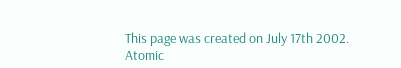This page was created on July 17th 2002.
Atomic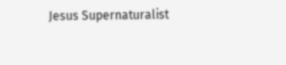Jesus Supernaturalist